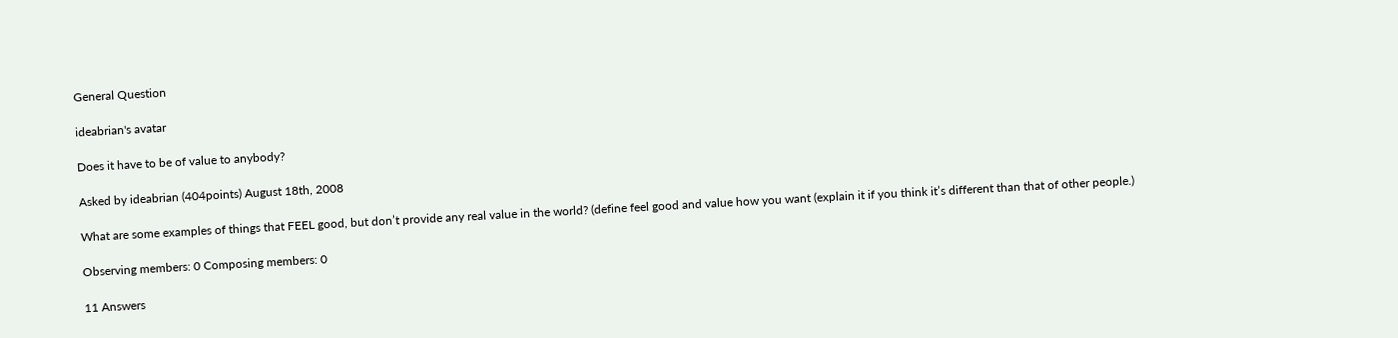General Question

ideabrian's avatar

Does it have to be of value to anybody?

Asked by ideabrian (404points) August 18th, 2008

What are some examples of things that FEEL good, but don’t provide any real value in the world? (define feel good and value how you want (explain it if you think it’s different than that of other people.)

Observing members: 0 Composing members: 0

11 Answers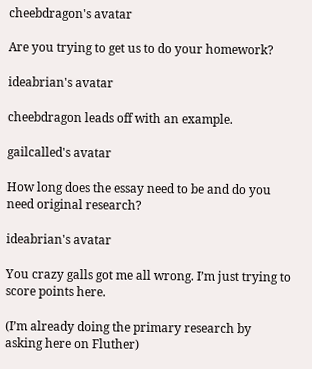cheebdragon's avatar

Are you trying to get us to do your homework?

ideabrian's avatar

cheebdragon leads off with an example.

gailcalled's avatar

How long does the essay need to be and do you need original research?

ideabrian's avatar

You crazy galls got me all wrong. I’m just trying to score points here.

(I’m already doing the primary research by asking here on Fluther)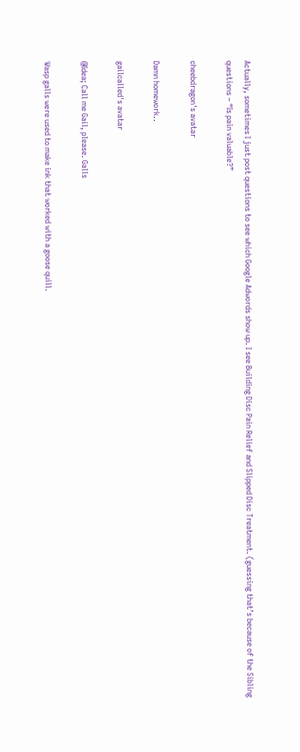Actually, sometimes I just post questions to see which Google Adwords show up. I see Building Disc Pain Relief and Slipped Disc Treatment. (guessing that’s because of the Sibling questions – “Is pain valuable?”

cheebdragon's avatar

Damn homework..

gailcalled's avatar

@Idea; Call me Gail, please. Galls

Wasp galls were used to make ink that worked with a goose quill.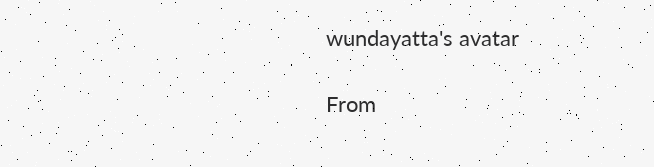wundayatta's avatar

From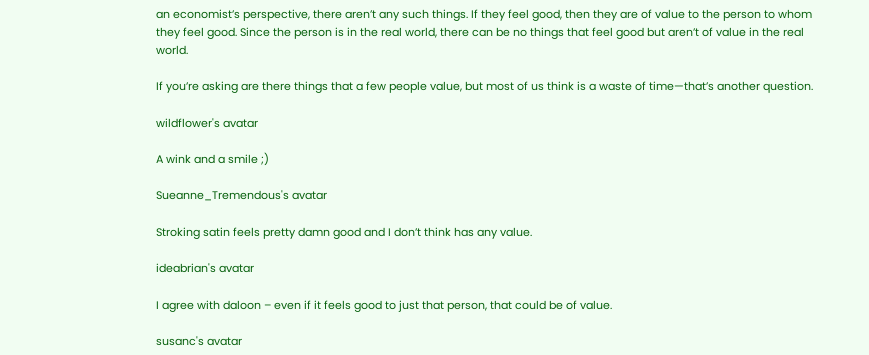an economist’s perspective, there aren’t any such things. If they feel good, then they are of value to the person to whom they feel good. Since the person is in the real world, there can be no things that feel good but aren’t of value in the real world.

If you’re asking are there things that a few people value, but most of us think is a waste of time—that’s another question.

wildflower's avatar

A wink and a smile ;)

Sueanne_Tremendous's avatar

Stroking satin feels pretty damn good and I don’t think has any value.

ideabrian's avatar

I agree with daloon – even if it feels good to just that person, that could be of value.

susanc's avatar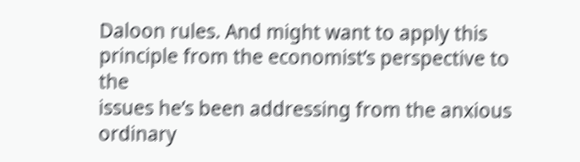Daloon rules. And might want to apply this principle from the economist’s perspective to the
issues he’s been addressing from the anxious ordinary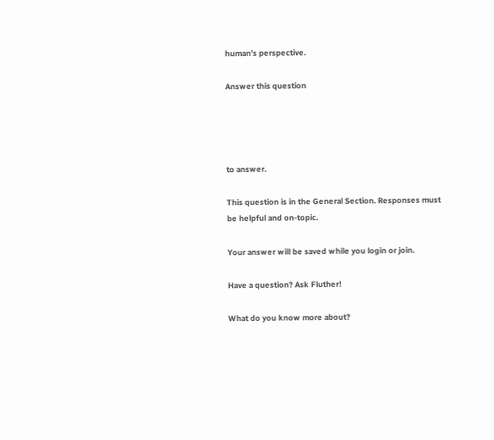human’s perspective.

Answer this question




to answer.

This question is in the General Section. Responses must be helpful and on-topic.

Your answer will be saved while you login or join.

Have a question? Ask Fluther!

What do you know more about?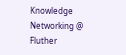Knowledge Networking @ Fluther